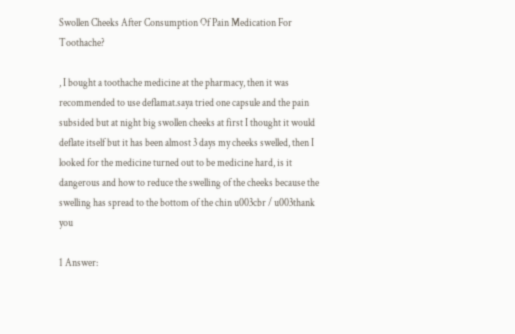Swollen Cheeks After Consumption Of Pain Medication For Toothache?

, I bought a toothache medicine at the pharmacy, then it was recommended to use deflamat.saya tried one capsule and the pain subsided but at night big swollen cheeks at first I thought it would deflate itself but it has been almost 3 days my cheeks swelled, then I looked for the medicine turned out to be medicine hard, is it dangerous and how to reduce the swelling of the cheeks because the swelling has spread to the bottom of the chin u003cbr / u003thank you

1 Answer: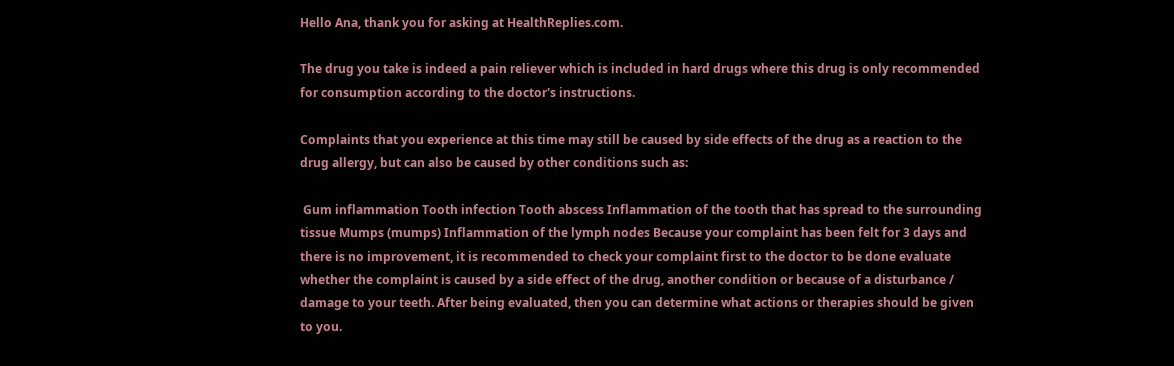Hello Ana, thank you for asking at HealthReplies.com.

The drug you take is indeed a pain reliever which is included in hard drugs where this drug is only recommended for consumption according to the doctor's instructions.

Complaints that you experience at this time may still be caused by side effects of the drug as a reaction to the drug allergy, but can also be caused by other conditions such as:

 Gum inflammation Tooth infection Tooth abscess Inflammation of the tooth that has spread to the surrounding tissue Mumps (mumps) Inflammation of the lymph nodes Because your complaint has been felt for 3 days and there is no improvement, it is recommended to check your complaint first to the doctor to be done evaluate whether the complaint is caused by a side effect of the drug, another condition or because of a disturbance / damage to your teeth. After being evaluated, then you can determine what actions or therapies should be given to you.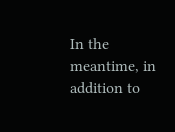In the meantime, in addition to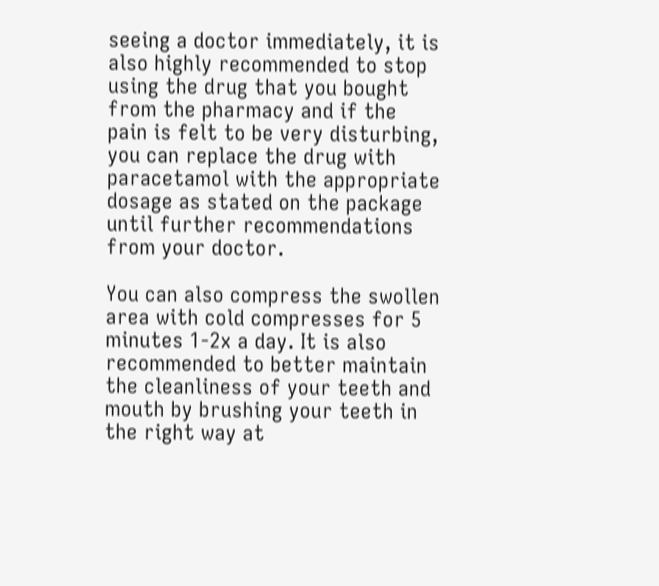seeing a doctor immediately, it is also highly recommended to stop using the drug that you bought from the pharmacy and if the pain is felt to be very disturbing, you can replace the drug with paracetamol with the appropriate dosage as stated on the package until further recommendations from your doctor.

You can also compress the swollen area with cold compresses for 5 minutes 1-2x a day. It is also recommended to better maintain the cleanliness of your teeth and mouth by brushing your teeth in the right way at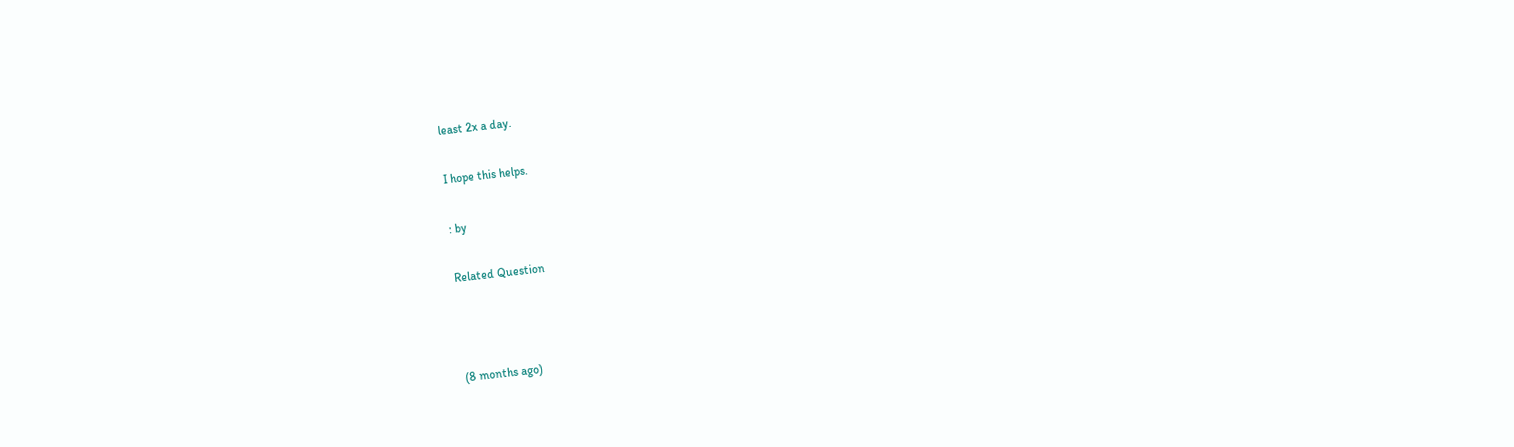least 2x a day.

I hope this helps.

: by

Related Question



(8 months ago)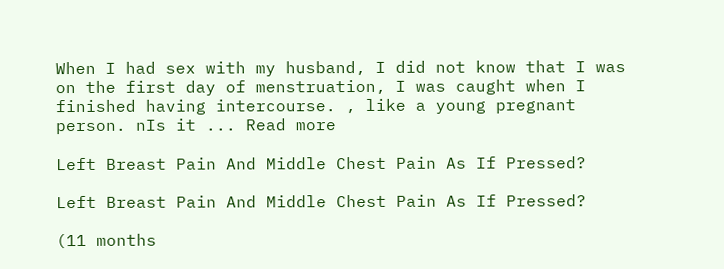When I had sex with my husband, I did not know that I was on the first day of menstruation, I was caught when I finished having intercourse. , like a young pregnant person. nIs it ... Read more

Left Breast Pain And Middle Chest Pain As If Pressed?

Left Breast Pain And Middle Chest Pain As If Pressed?

(11 months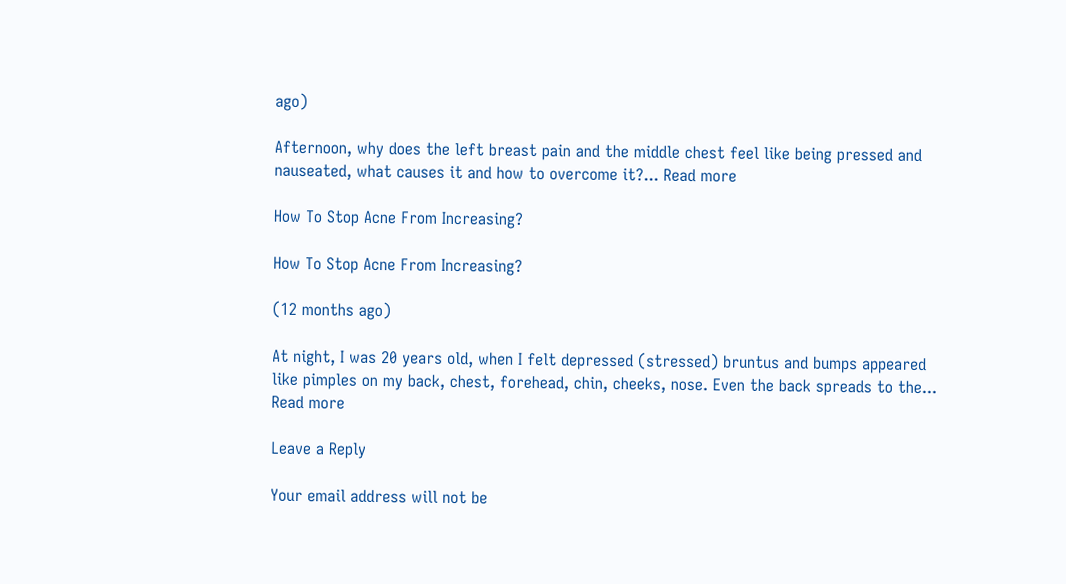ago)

Afternoon, why does the left breast pain and the middle chest feel like being pressed and nauseated, what causes it and how to overcome it?... Read more

How To Stop Acne From Increasing?

How To Stop Acne From Increasing?

(12 months ago)

At night, I was 20 years old, when I felt depressed (stressed) bruntus and bumps appeared like pimples on my back, chest, forehead, chin, cheeks, nose. Even the back spreads to the... Read more

Leave a Reply

Your email address will not be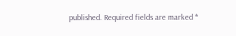published. Required fields are marked *